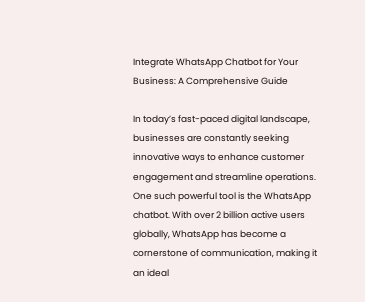Integrate WhatsApp Chatbot for Your Business: A Comprehensive Guide

In today’s fast-paced digital landscape, businesses are constantly seeking innovative ways to enhance customer engagement and streamline operations. One such powerful tool is the WhatsApp chatbot. With over 2 billion active users globally, WhatsApp has become a cornerstone of communication, making it an ideal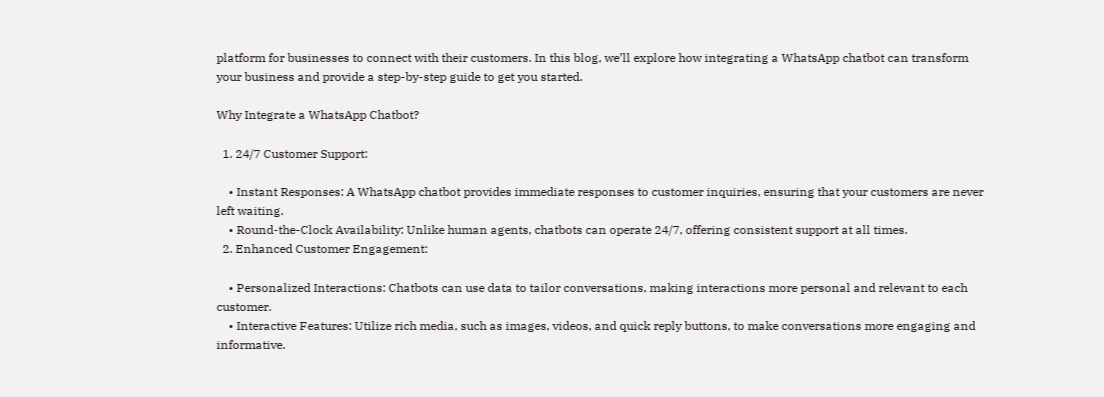platform for businesses to connect with their customers. In this blog, we’ll explore how integrating a WhatsApp chatbot can transform your business and provide a step-by-step guide to get you started.

Why Integrate a WhatsApp Chatbot?

  1. 24/7 Customer Support:

    • Instant Responses: A WhatsApp chatbot provides immediate responses to customer inquiries, ensuring that your customers are never left waiting.
    • Round-the-Clock Availability: Unlike human agents, chatbots can operate 24/7, offering consistent support at all times.
  2. Enhanced Customer Engagement:

    • Personalized Interactions: Chatbots can use data to tailor conversations, making interactions more personal and relevant to each customer.
    • Interactive Features: Utilize rich media, such as images, videos, and quick reply buttons, to make conversations more engaging and informative.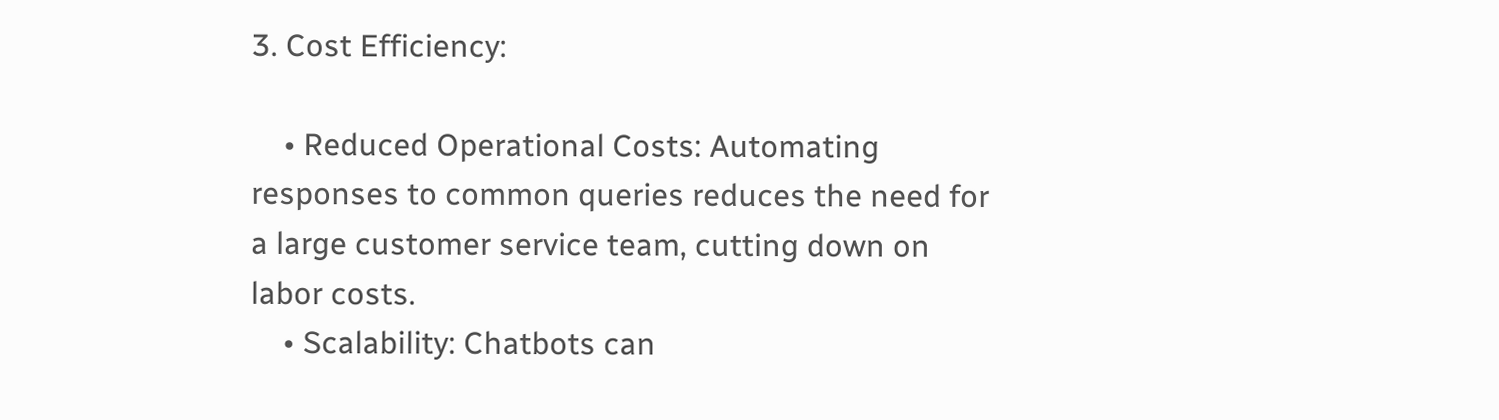3. Cost Efficiency:

    • Reduced Operational Costs: Automating responses to common queries reduces the need for a large customer service team, cutting down on labor costs.
    • Scalability: Chatbots can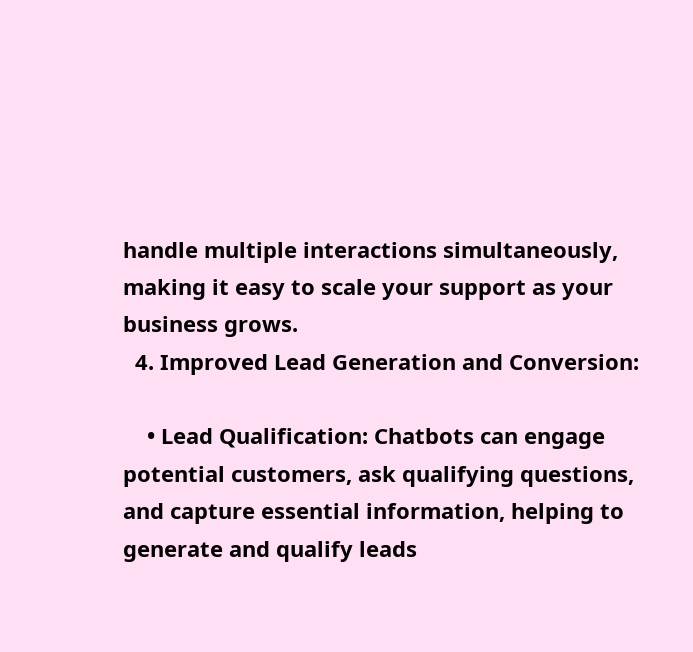handle multiple interactions simultaneously, making it easy to scale your support as your business grows.
  4. Improved Lead Generation and Conversion:

    • Lead Qualification: Chatbots can engage potential customers, ask qualifying questions, and capture essential information, helping to generate and qualify leads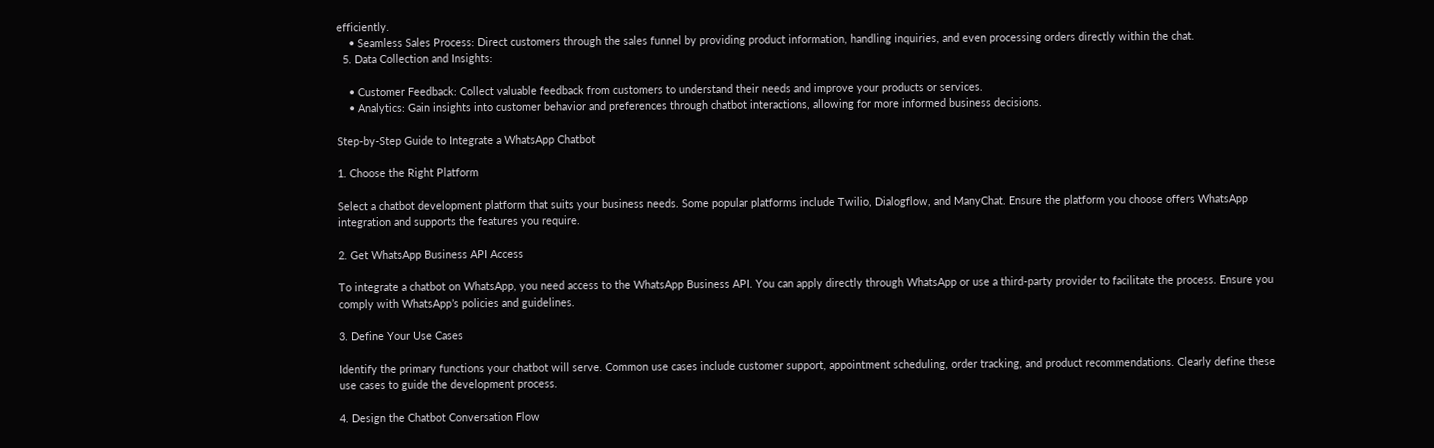efficiently.
    • Seamless Sales Process: Direct customers through the sales funnel by providing product information, handling inquiries, and even processing orders directly within the chat.
  5. Data Collection and Insights:

    • Customer Feedback: Collect valuable feedback from customers to understand their needs and improve your products or services.
    • Analytics: Gain insights into customer behavior and preferences through chatbot interactions, allowing for more informed business decisions.

Step-by-Step Guide to Integrate a WhatsApp Chatbot

1. Choose the Right Platform

Select a chatbot development platform that suits your business needs. Some popular platforms include Twilio, Dialogflow, and ManyChat. Ensure the platform you choose offers WhatsApp integration and supports the features you require.

2. Get WhatsApp Business API Access

To integrate a chatbot on WhatsApp, you need access to the WhatsApp Business API. You can apply directly through WhatsApp or use a third-party provider to facilitate the process. Ensure you comply with WhatsApp’s policies and guidelines.

3. Define Your Use Cases

Identify the primary functions your chatbot will serve. Common use cases include customer support, appointment scheduling, order tracking, and product recommendations. Clearly define these use cases to guide the development process.

4. Design the Chatbot Conversation Flow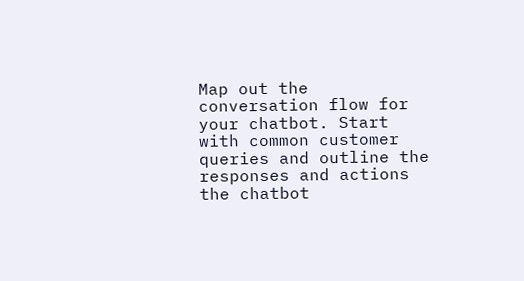Map out the conversation flow for your chatbot. Start with common customer queries and outline the responses and actions the chatbot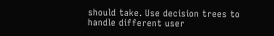should take. Use decision trees to handle different user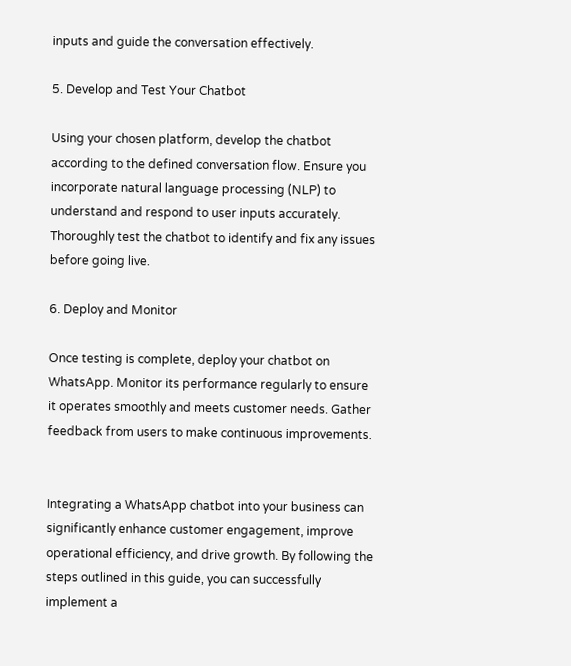inputs and guide the conversation effectively.

5. Develop and Test Your Chatbot

Using your chosen platform, develop the chatbot according to the defined conversation flow. Ensure you incorporate natural language processing (NLP) to understand and respond to user inputs accurately. Thoroughly test the chatbot to identify and fix any issues before going live.

6. Deploy and Monitor

Once testing is complete, deploy your chatbot on WhatsApp. Monitor its performance regularly to ensure it operates smoothly and meets customer needs. Gather feedback from users to make continuous improvements.


Integrating a WhatsApp chatbot into your business can significantly enhance customer engagement, improve operational efficiency, and drive growth. By following the steps outlined in this guide, you can successfully implement a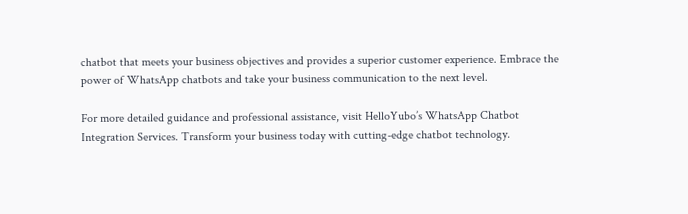chatbot that meets your business objectives and provides a superior customer experience. Embrace the power of WhatsApp chatbots and take your business communication to the next level.

For more detailed guidance and professional assistance, visit HelloYubo’s WhatsApp Chatbot Integration Services. Transform your business today with cutting-edge chatbot technology.